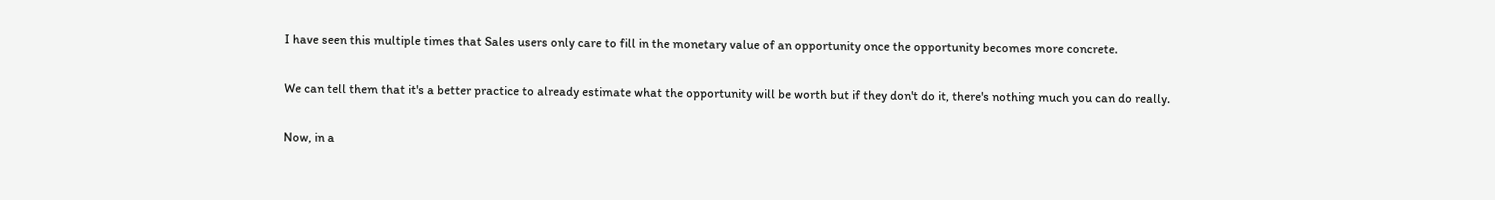I have seen this multiple times that Sales users only care to fill in the monetary value of an opportunity once the opportunity becomes more concrete.

We can tell them that it's a better practice to already estimate what the opportunity will be worth but if they don't do it, there's nothing much you can do really.

Now, in a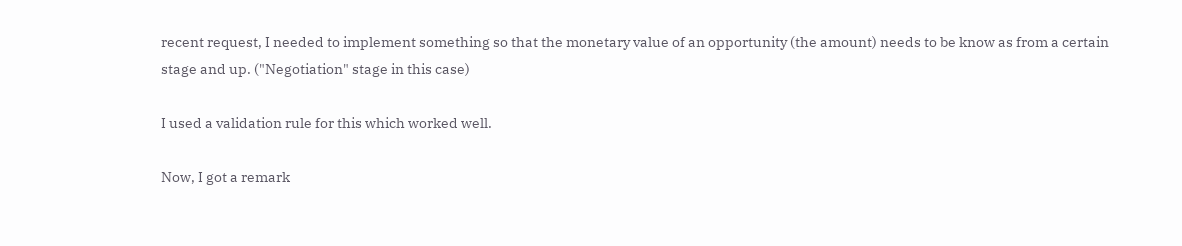recent request, I needed to implement something so that the monetary value of an opportunity (the amount) needs to be know as from a certain stage and up. ("Negotiation" stage in this case)

I used a validation rule for this which worked well.

Now, I got a remark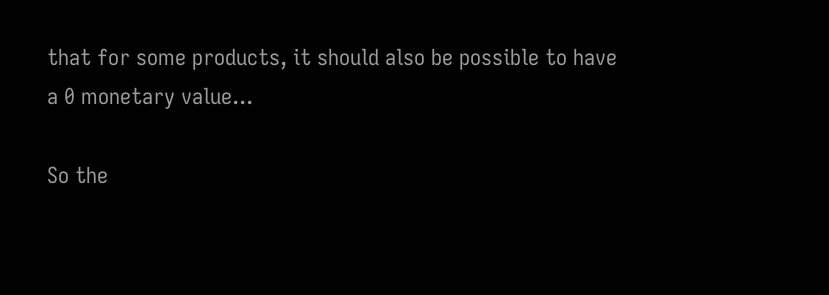that for some products, it should also be possible to have a 0 monetary value...

So the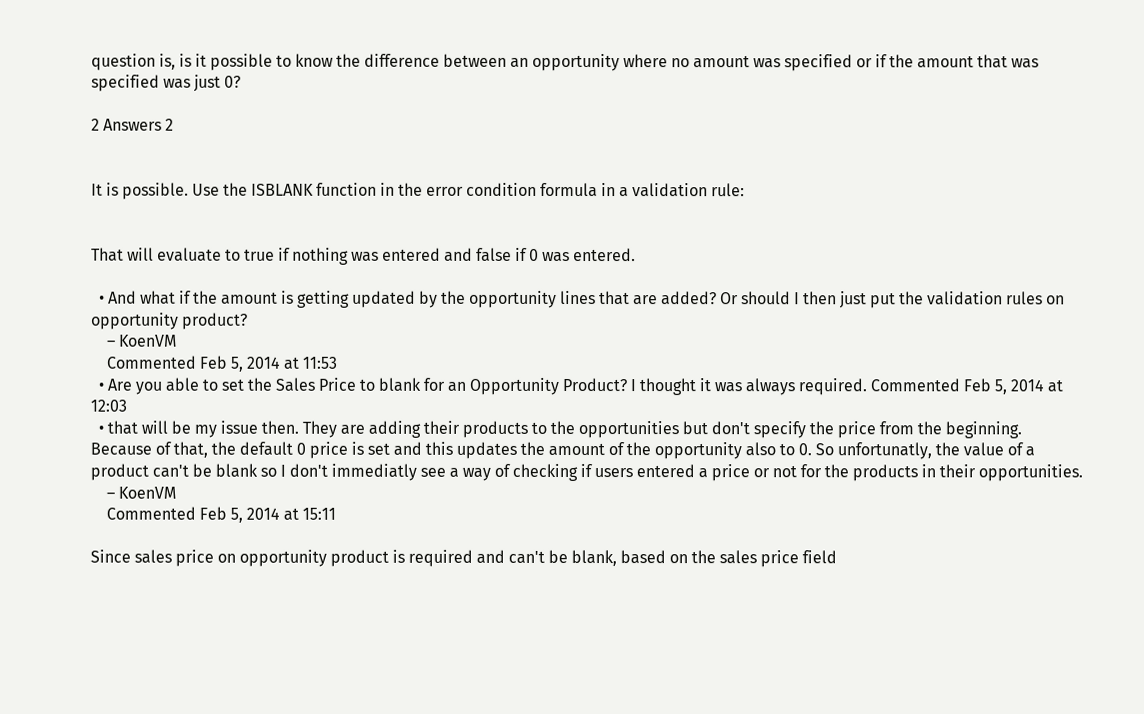question is, is it possible to know the difference between an opportunity where no amount was specified or if the amount that was specified was just 0?

2 Answers 2


It is possible. Use the ISBLANK function in the error condition formula in a validation rule:


That will evaluate to true if nothing was entered and false if 0 was entered.

  • And what if the amount is getting updated by the opportunity lines that are added? Or should I then just put the validation rules on opportunity product?
    – KoenVM
    Commented Feb 5, 2014 at 11:53
  • Are you able to set the Sales Price to blank for an Opportunity Product? I thought it was always required. Commented Feb 5, 2014 at 12:03
  • that will be my issue then. They are adding their products to the opportunities but don't specify the price from the beginning. Because of that, the default 0 price is set and this updates the amount of the opportunity also to 0. So unfortunatly, the value of a product can't be blank so I don't immediatly see a way of checking if users entered a price or not for the products in their opportunities.
    – KoenVM
    Commented Feb 5, 2014 at 15:11

Since sales price on opportunity product is required and can't be blank, based on the sales price field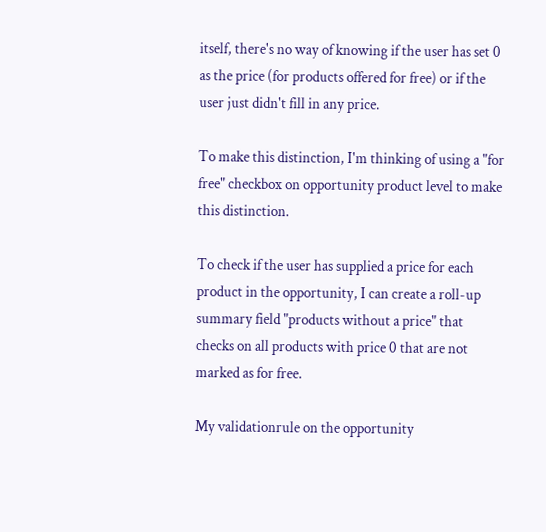itself, there's no way of knowing if the user has set 0 as the price (for products offered for free) or if the user just didn't fill in any price.

To make this distinction, I'm thinking of using a "for free" checkbox on opportunity product level to make this distinction.

To check if the user has supplied a price for each product in the opportunity, I can create a roll-up summary field "products without a price" that checks on all products with price 0 that are not marked as for free.

My validationrule on the opportunity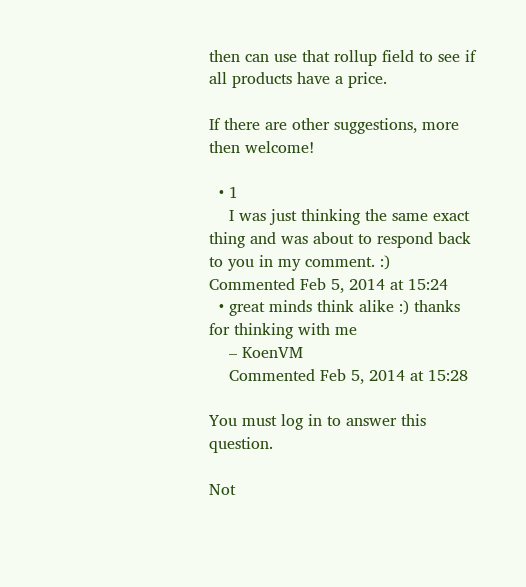then can use that rollup field to see if all products have a price.

If there are other suggestions, more then welcome!

  • 1
    I was just thinking the same exact thing and was about to respond back to you in my comment. :) Commented Feb 5, 2014 at 15:24
  • great minds think alike :) thanks for thinking with me
    – KoenVM
    Commented Feb 5, 2014 at 15:28

You must log in to answer this question.

Not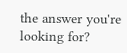the answer you're looking for?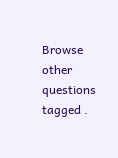Browse other questions tagged .